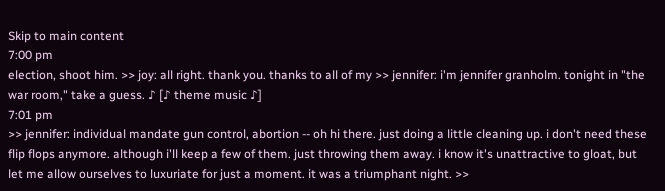Skip to main content
7:00 pm
election, shoot him. >> joy: all right. thank you. thanks to all of my >> jennifer: i'm jennifer granholm. tonight in "the war room," take a guess. ♪ [♪ theme music ♪]
7:01 pm
>> jennifer: individual mandate gun control, abortion -- oh hi there. just doing a little cleaning up. i don't need these flip flops anymore. although i'll keep a few of them. just throwing them away. i know it's unattractive to gloat, but let me allow ourselves to luxuriate for just a moment. it was a triumphant night. >>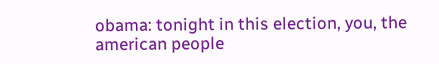obama: tonight in this election, you, the american people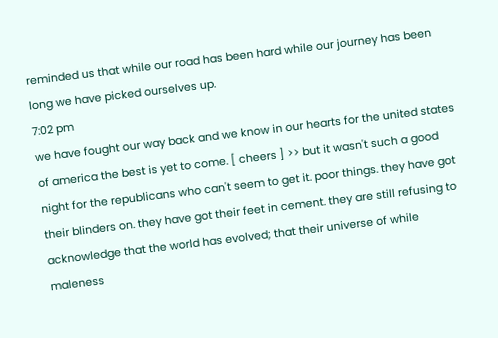reminded us that while our road has been hard while our journey has been long we have picked ourselves up.
7:02 pm
we have fought our way back and we know in our hearts for the united states of america the best is yet to come. [ cheers ] >> but it wasn't such a good night for the republicans who can't seem to get it. poor things. they have got their blinders on. they have got their feet in cement. they are still refusing to acknowledge that the world has evolved; that their universe of while maleness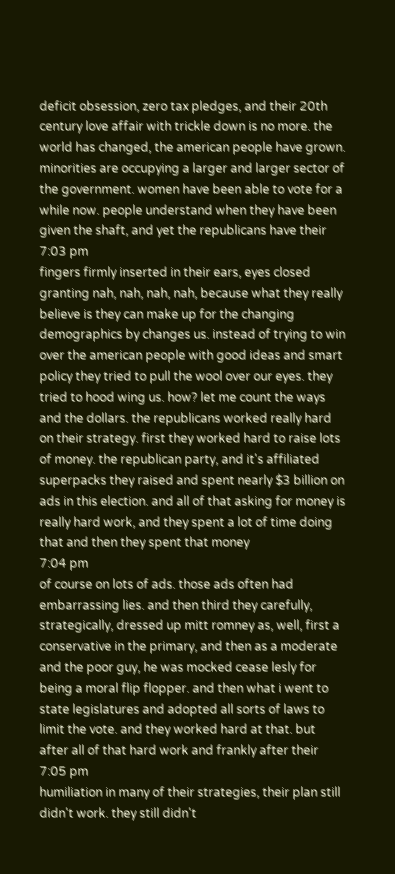deficit obsession, zero tax pledges, and their 20th century love affair with trickle down is no more. the world has changed, the american people have grown. minorities are occupying a larger and larger sector of the government. women have been able to vote for a while now. people understand when they have been given the shaft, and yet the republicans have their
7:03 pm
fingers firmly inserted in their ears, eyes closed granting nah, nah, nah, nah, because what they really believe is they can make up for the changing demographics by changes us. instead of trying to win over the american people with good ideas and smart policy they tried to pull the wool over our eyes. they tried to hood wing us. how? let me count the ways and the dollars. the republicans worked really hard on their strategy. first they worked hard to raise lots of money. the republican party, and it's affiliated superpacks they raised and spent nearly $3 billion on ads in this election. and all of that asking for money is really hard work, and they spent a lot of time doing that and then they spent that money
7:04 pm
of course on lots of ads. those ads often had embarrassing lies. and then third they carefully, strategically, dressed up mitt romney as, well, first a conservative in the primary, and then as a moderate and the poor guy, he was mocked cease lesly for being a moral flip flopper. and then what i went to state legislatures and adopted all sorts of laws to limit the vote. and they worked hard at that. but after all of that hard work and frankly after their
7:05 pm
humiliation in many of their strategies, their plan still didn't work. they still didn't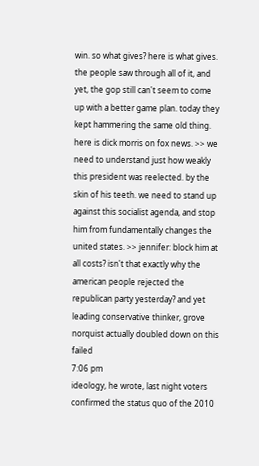win. so what gives? here is what gives. the people saw through all of it, and yet, the gop still can't seem to come up with a better game plan. today they kept hammering the same old thing. here is dick morris on fox news. >> we need to understand just how weakly this president was reelected. by the skin of his teeth. we need to stand up against this socialist agenda, and stop him from fundamentally changes the united states. >> jennifer: block him at all costs? isn't that exactly why the american people rejected the republican party yesterday? and yet leading conservative thinker, grove norquist actually doubled down on this failed
7:06 pm
ideology, he wrote, last night voters confirmed the status quo of the 2010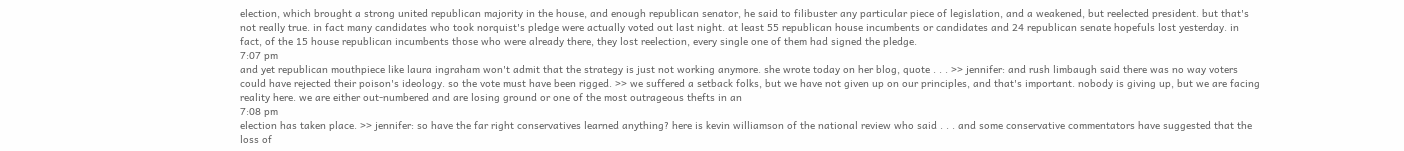election, which brought a strong united republican majority in the house, and enough republican senator, he said to filibuster any particular piece of legislation, and a weakened, but reelected president. but that's not really true. in fact many candidates who took norquist's pledge were actually voted out last night. at least 55 republican house incumbents or candidates and 24 republican senate hopefuls lost yesterday. in fact, of the 15 house republican incumbents those who were already there, they lost reelection, every single one of them had signed the pledge.
7:07 pm
and yet republican mouthpiece like laura ingraham won't admit that the strategy is just not working anymore. she wrote today on her blog, quote . . . >> jennifer: and rush limbaugh said there was no way voters could have rejected their poison's ideology. so the vote must have been rigged. >> we suffered a setback folks, but we have not given up on our principles, and that's important. nobody is giving up, but we are facing reality here. we are either out-numbered and are losing ground or one of the most outrageous thefts in an
7:08 pm
election has taken place. >> jennifer: so have the far right conservatives learned anything? here is kevin williamson of the national review who said . . . and some conservative commentators have suggested that the loss of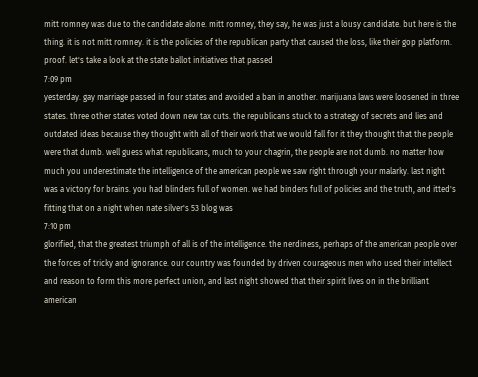mitt romney was due to the candidate alone. mitt romney, they say, he was just a lousy candidate. but here is the thing. it is not mitt romney. it is the policies of the republican party that caused the loss, like their gop platform. proof. let's take a look at the state ballot initiatives that passed
7:09 pm
yesterday. gay marriage passed in four states and avoided a ban in another. marijuana laws were loosened in three states. three other states voted down new tax cuts. the republicans stuck to a strategy of secrets and lies and outdated ideas because they thought with all of their work that we would fall for it they thought that the people were that dumb. well guess what republicans, much to your chagrin, the people are not dumb. no matter how much you underestimate the intelligence of the american people we saw right through your malarky. last night was a victory for brains. you had blinders full of women. we had binders full of policies and the truth, and itted's fitting that on a night when nate silver's 53 blog was
7:10 pm
glorified, that the greatest triumph of all is of the intelligence. the nerdiness, perhaps of the american people over the forces of tricky and ignorance. our country was founded by driven courageous men who used their intellect and reason to form this more perfect union, and last night showed that their spirit lives on in the brilliant american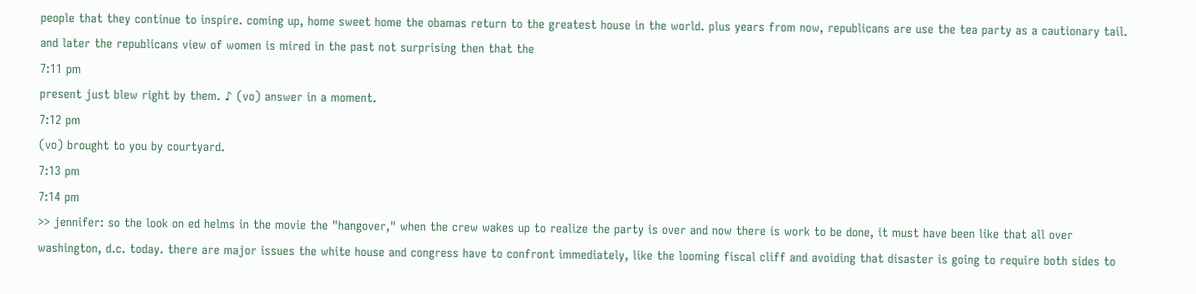people that they continue to inspire. coming up, home sweet home the obamas return to the greatest house in the world. plus years from now, republicans are use the tea party as a cautionary tail. and later the republicans view of women is mired in the past not surprising then that the
7:11 pm
present just blew right by them. ♪ (vo) answer in a moment.
7:12 pm
(vo) brought to you by courtyard.
7:13 pm
7:14 pm
>> jennifer: so the look on ed helms in the movie the "hangover," when the crew wakes up to realize the party is over and now there is work to be done, it must have been like that all over washington, d.c. today. there are major issues the white house and congress have to confront immediately, like the looming fiscal cliff and avoiding that disaster is going to require both sides to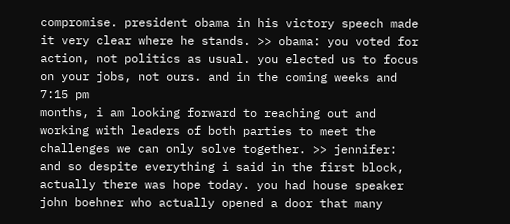compromise. president obama in his victory speech made it very clear where he stands. >> obama: you voted for action, not politics as usual. you elected us to focus on your jobs, not ours. and in the coming weeks and
7:15 pm
months, i am looking forward to reaching out and working with leaders of both parties to meet the challenges we can only solve together. >> jennifer: and so despite everything i said in the first block, actually there was hope today. you had house speaker john boehner who actually opened a door that many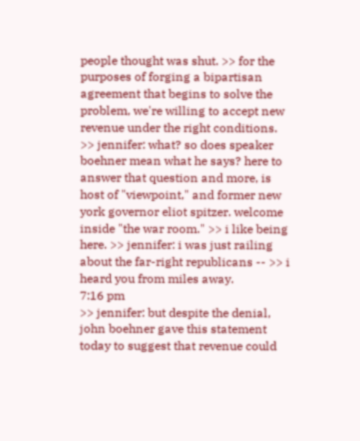people thought was shut. >> for the purposes of forging a bipartisan agreement that begins to solve the problem, we're willing to accept new revenue under the right conditions. >> jennifer: what? so does speaker boehner mean what he says? here to answer that question and more, is host of "viewpoint," and former new york governor eliot spitzer. welcome inside "the war room." >> i like being here. >> jennifer: i was just railing about the far-right republicans -- >> i heard you from miles away.
7:16 pm
>> jennifer: but despite the denial, john boehner gave this statement today to suggest that revenue could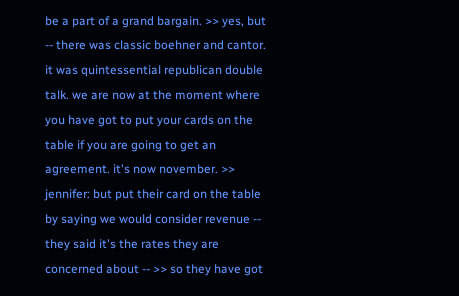be a part of a grand bargain. >> yes, but -- there was classic boehner and cantor. it was quintessential republican double talk. we are now at the moment where you have got to put your cards on the table if you are going to get an agreement. it's now november. >> jennifer: but put their card on the table by saying we would consider revenue -- they said it's the rates they are concerned about -- >> so they have got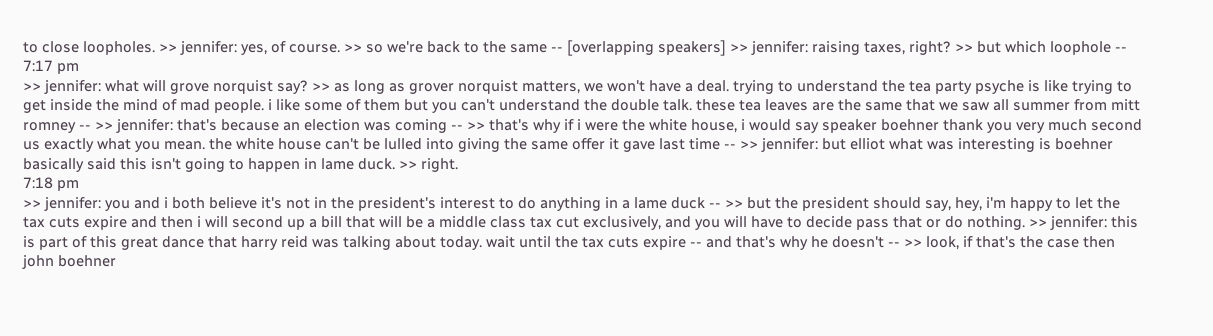to close loopholes. >> jennifer: yes, of course. >> so we're back to the same -- [overlapping speakers] >> jennifer: raising taxes, right? >> but which loophole --
7:17 pm
>> jennifer: what will grove norquist say? >> as long as grover norquist matters, we won't have a deal. trying to understand the tea party psyche is like trying to get inside the mind of mad people. i like some of them but you can't understand the double talk. these tea leaves are the same that we saw all summer from mitt romney -- >> jennifer: that's because an election was coming -- >> that's why if i were the white house, i would say speaker boehner thank you very much second us exactly what you mean. the white house can't be lulled into giving the same offer it gave last time -- >> jennifer: but elliot what was interesting is boehner basically said this isn't going to happen in lame duck. >> right.
7:18 pm
>> jennifer: you and i both believe it's not in the president's interest to do anything in a lame duck -- >> but the president should say, hey, i'm happy to let the tax cuts expire and then i will second up a bill that will be a middle class tax cut exclusively, and you will have to decide pass that or do nothing. >> jennifer: this is part of this great dance that harry reid was talking about today. wait until the tax cuts expire -- and that's why he doesn't -- >> look, if that's the case then john boehner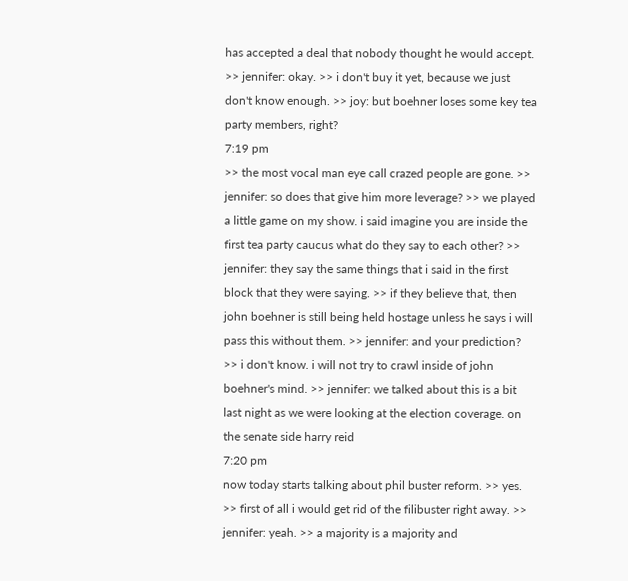has accepted a deal that nobody thought he would accept. >> jennifer: okay. >> i don't buy it yet, because we just don't know enough. >> joy: but boehner loses some key tea party members, right?
7:19 pm
>> the most vocal man eye call crazed people are gone. >> jennifer: so does that give him more leverage? >> we played a little game on my show. i said imagine you are inside the first tea party caucus what do they say to each other? >> jennifer: they say the same things that i said in the first block that they were saying. >> if they believe that, then john boehner is still being held hostage unless he says i will pass this without them. >> jennifer: and your prediction? >> i don't know. i will not try to crawl inside of john boehner's mind. >> jennifer: we talked about this is a bit last night as we were looking at the election coverage. on the senate side harry reid
7:20 pm
now today starts talking about phil buster reform. >> yes. >> first of all i would get rid of the filibuster right away. >> jennifer: yeah. >> a majority is a majority and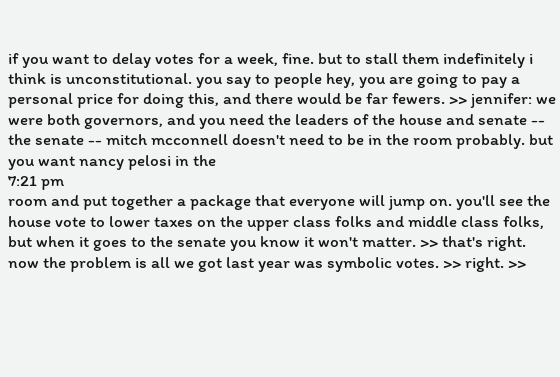if you want to delay votes for a week, fine. but to stall them indefinitely i think is unconstitutional. you say to people hey, you are going to pay a personal price for doing this, and there would be far fewers. >> jennifer: we were both governors, and you need the leaders of the house and senate -- the senate -- mitch mcconnell doesn't need to be in the room probably. but you want nancy pelosi in the
7:21 pm
room and put together a package that everyone will jump on. you'll see the house vote to lower taxes on the upper class folks and middle class folks, but when it goes to the senate you know it won't matter. >> that's right. now the problem is all we got last year was symbolic votes. >> right. >>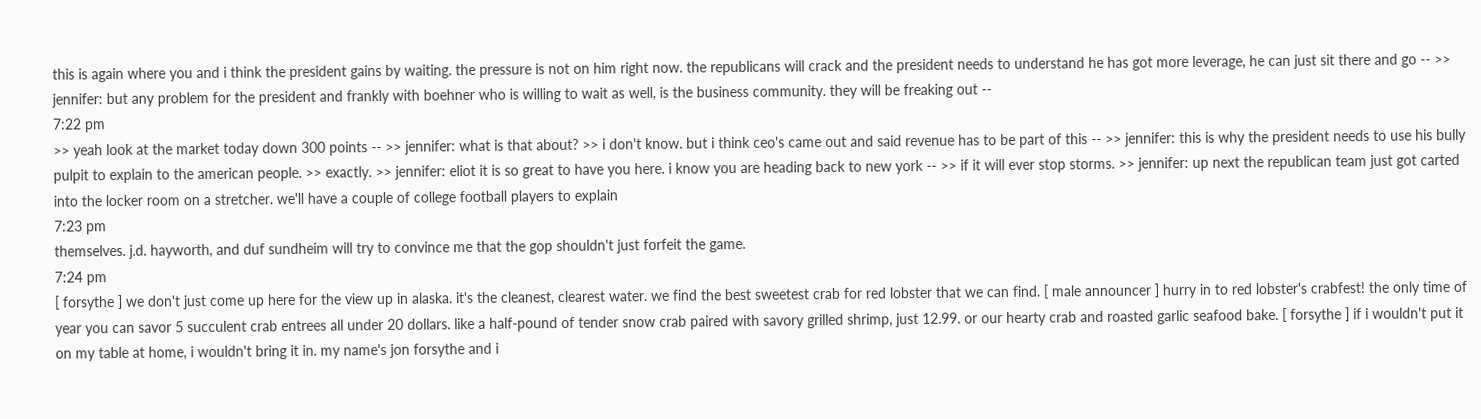this is again where you and i think the president gains by waiting. the pressure is not on him right now. the republicans will crack and the president needs to understand he has got more leverage, he can just sit there and go -- >> jennifer: but any problem for the president and frankly with boehner who is willing to wait as well, is the business community. they will be freaking out --
7:22 pm
>> yeah look at the market today down 300 points -- >> jennifer: what is that about? >> i don't know. but i think ceo's came out and said revenue has to be part of this -- >> jennifer: this is why the president needs to use his bully pulpit to explain to the american people. >> exactly. >> jennifer: eliot it is so great to have you here. i know you are heading back to new york -- >> if it will ever stop storms. >> jennifer: up next the republican team just got carted into the locker room on a stretcher. we'll have a couple of college football players to explain
7:23 pm
themselves. j.d. hayworth, and duf sundheim will try to convince me that the gop shouldn't just forfeit the game.
7:24 pm
[ forsythe ] we don't just come up here for the view up in alaska. it's the cleanest, clearest water. we find the best sweetest crab for red lobster that we can find. [ male announcer ] hurry in to red lobster's crabfest! the only time of year you can savor 5 succulent crab entrees all under 20 dollars. like a half-pound of tender snow crab paired with savory grilled shrimp, just 12.99. or our hearty crab and roasted garlic seafood bake. [ forsythe ] if i wouldn't put it on my table at home, i wouldn't bring it in. my name's jon forsythe and i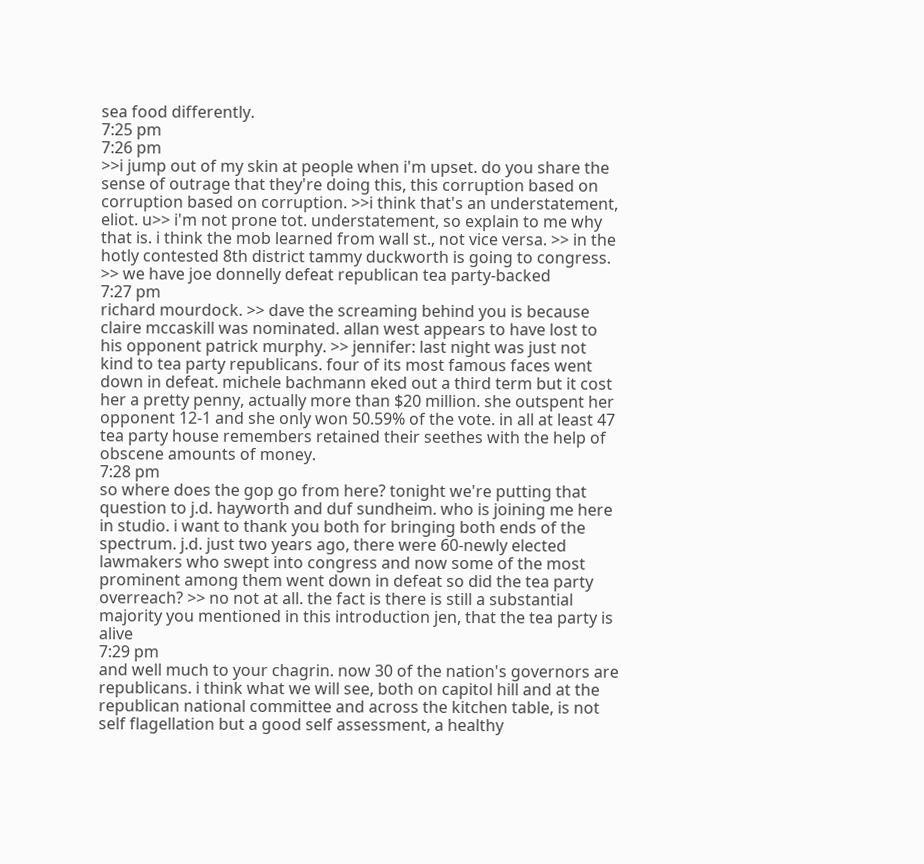sea food differently.
7:25 pm
7:26 pm
>>i jump out of my skin at people when i'm upset. do you share the sense of outrage that they're doing this, this corruption based on corruption based on corruption. >>i think that's an understatement, eliot. u>> i'm not prone tot. understatement, so explain to me why that is. i think the mob learned from wall st., not vice versa. >> in the hotly contested 8th district tammy duckworth is going to congress. >> we have joe donnelly defeat republican tea party-backed
7:27 pm
richard mourdock. >> dave the screaming behind you is because claire mccaskill was nominated. allan west appears to have lost to his opponent patrick murphy. >> jennifer: last night was just not kind to tea party republicans. four of its most famous faces went down in defeat. michele bachmann eked out a third term but it cost her a pretty penny, actually more than $20 million. she outspent her opponent 12-1 and she only won 50.59% of the vote. in all at least 47 tea party house remembers retained their seethes with the help of obscene amounts of money.
7:28 pm
so where does the gop go from here? tonight we're putting that question to j.d. hayworth and duf sundheim. who is joining me here in studio. i want to thank you both for bringing both ends of the spectrum. j.d. just two years ago, there were 60-newly elected lawmakers who swept into congress and now some of the most prominent among them went down in defeat so did the tea party overreach? >> no not at all. the fact is there is still a substantial majority you mentioned in this introduction jen, that the tea party is alive
7:29 pm
and well much to your chagrin. now 30 of the nation's governors are republicans. i think what we will see, both on capitol hill and at the republican national committee and across the kitchen table, is not self flagellation but a good self assessment, a healthy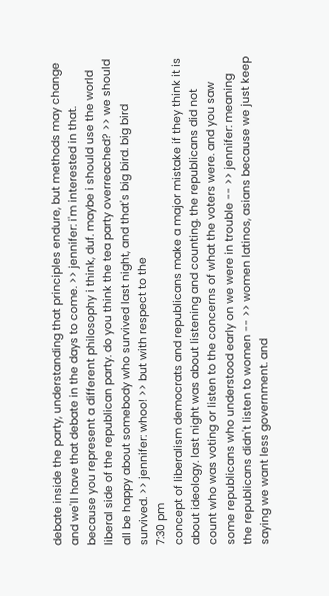debate inside the party, understanding that principles endure, but methods may change and we'll have that debate in the days to come. >> jennifer: i'm interested in that. because you represent a different philosophy i think, duf. maybe i should use the world liberal side of the republican party. do you think the tea party overreached? >> we should all be happy about somebody who survived last night, and that's big bird. big bird survived. >> jennifer: whoo! >> but with respect to the
7:30 pm
concept of liberalism democrats and republicans make a major mistake if they think it is about ideology. last night was about listening and counting. the republicans did not count who was voting or listen to the concerns of what the voters were. and you saw some republicans who understood early on we were in trouble -- >> jennifer: meaning the republicans didn't listen to women -- >> women latinos, asians because we just keep saying we want less government. and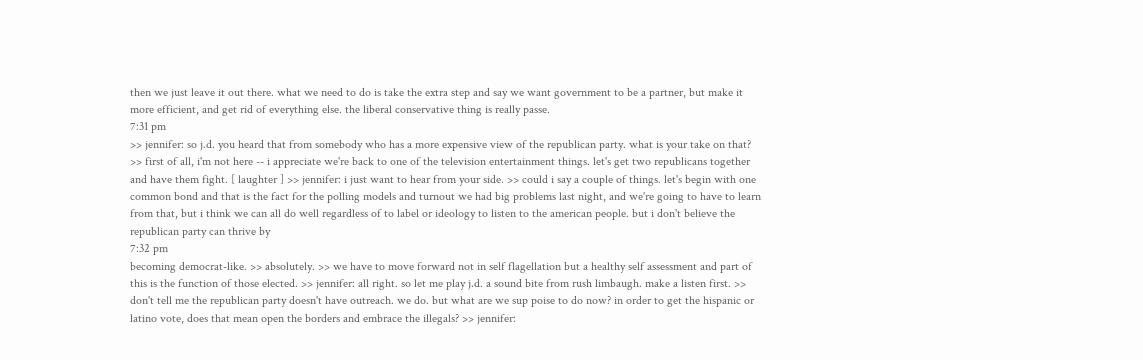then we just leave it out there. what we need to do is take the extra step and say we want government to be a partner, but make it more efficient, and get rid of everything else. the liberal conservative thing is really passe.
7:31 pm
>> jennifer: so j.d. you heard that from somebody who has a more expensive view of the republican party. what is your take on that? >> first of all, i'm not here -- i appreciate we're back to one of the television entertainment things. let's get two republicans together and have them fight. [ laughter ] >> jennifer: i just want to hear from your side. >> could i say a couple of things. let's begin with one common bond and that is the fact for the polling models and turnout we had big problems last night, and we're going to have to learn from that, but i think we can all do well regardless of to label or ideology to listen to the american people. but i don't believe the republican party can thrive by
7:32 pm
becoming democrat-like. >> absolutely. >> we have to move forward not in self flagellation but a healthy self assessment and part of this is the function of those elected. >> jennifer: all right. so let me play j.d. a sound bite from rush limbaugh. make a listen first. >> don't tell me the republican party doesn't have outreach. we do. but what are we sup poise to do now? in order to get the hispanic or latino vote, does that mean open the borders and embrace the illegals? >> jennifer: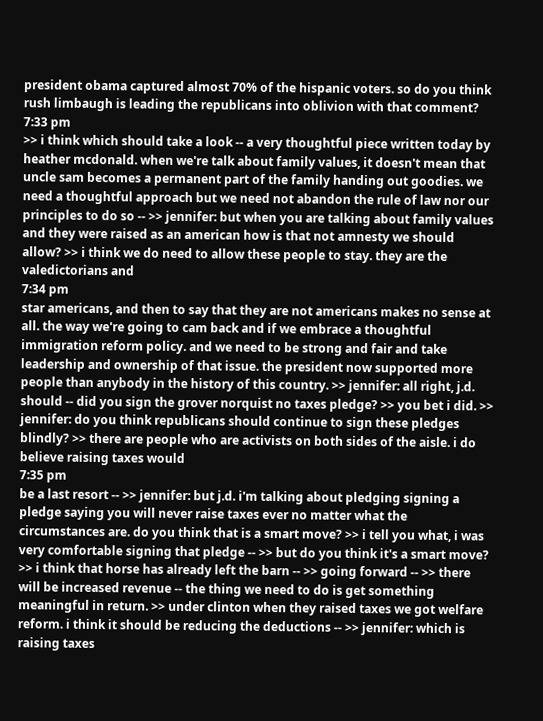president obama captured almost 70% of the hispanic voters. so do you think rush limbaugh is leading the republicans into oblivion with that comment?
7:33 pm
>> i think which should take a look -- a very thoughtful piece written today by heather mcdonald. when we're talk about family values, it doesn't mean that uncle sam becomes a permanent part of the family handing out goodies. we need a thoughtful approach but we need not abandon the rule of law nor our principles to do so -- >> jennifer: but when you are talking about family values and they were raised as an american how is that not amnesty we should allow? >> i think we do need to allow these people to stay. they are the valedictorians and
7:34 pm
star americans, and then to say that they are not americans makes no sense at all. the way we're going to cam back and if we embrace a thoughtful immigration reform policy. and we need to be strong and fair and take leadership and ownership of that issue. the president now supported more people than anybody in the history of this country. >> jennifer: all right, j.d. should -- did you sign the grover norquist no taxes pledge? >> you bet i did. >> jennifer: do you think republicans should continue to sign these pledges blindly? >> there are people who are activists on both sides of the aisle. i do believe raising taxes would
7:35 pm
be a last resort -- >> jennifer: but j.d. i'm talking about pledging signing a pledge saying you will never raise taxes ever no matter what the circumstances are. do you think that is a smart move? >> i tell you what, i was very comfortable signing that pledge -- >> but do you think it's a smart move? >> i think that horse has already left the barn -- >> going forward -- >> there will be increased revenue -- the thing we need to do is get something meaningful in return. >> under clinton when they raised taxes we got welfare reform. i think it should be reducing the deductions -- >> jennifer: which is raising taxes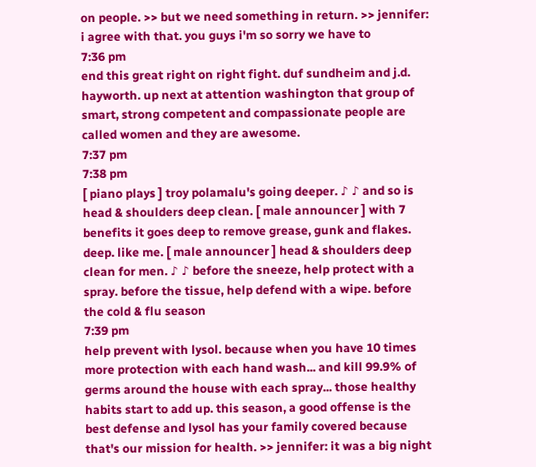on people. >> but we need something in return. >> jennifer: i agree with that. you guys i'm so sorry we have to
7:36 pm
end this great right on right fight. duf sundheim and j.d. hayworth. up next at attention washington that group of smart, strong competent and compassionate people are called women and they are awesome.
7:37 pm
7:38 pm
[ piano plays ] troy polamalu's going deeper. ♪ ♪ and so is head & shoulders deep clean. [ male announcer ] with 7 benefits it goes deep to remove grease, gunk and flakes. deep. like me. [ male announcer ] head & shoulders deep clean for men. ♪ ♪ before the sneeze, help protect with a spray. before the tissue, help defend with a wipe. before the cold & flu season
7:39 pm
help prevent with lysol. because when you have 10 times more protection with each hand wash... and kill 99.9% of germs around the house with each spray... those healthy habits start to add up. this season, a good offense is the best defense and lysol has your family covered because that's our mission for health. >> jennifer: it was a big night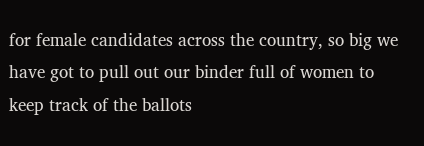for female candidates across the country, so big we have got to pull out our binder full of women to keep track of the ballots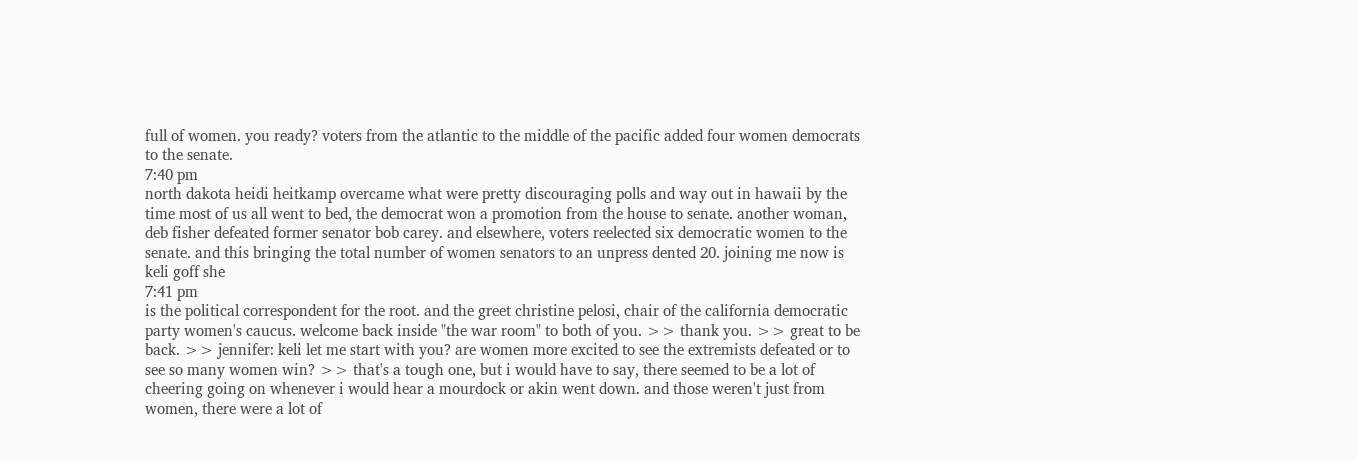full of women. you ready? voters from the atlantic to the middle of the pacific added four women democrats to the senate.
7:40 pm
north dakota heidi heitkamp overcame what were pretty discouraging polls and way out in hawaii by the time most of us all went to bed, the democrat won a promotion from the house to senate. another woman, deb fisher defeated former senator bob carey. and elsewhere, voters reelected six democratic women to the senate. and this bringing the total number of women senators to an unpress dented 20. joining me now is keli goff she
7:41 pm
is the political correspondent for the root. and the greet christine pelosi, chair of the california democratic party women's caucus. welcome back inside "the war room" to both of you. >> thank you. >> great to be back. >> jennifer: keli let me start with you? are women more excited to see the extremists defeated or to see so many women win? >> that's a tough one, but i would have to say, there seemed to be a lot of cheering going on whenever i would hear a mourdock or akin went down. and those weren't just from women, there were a lot of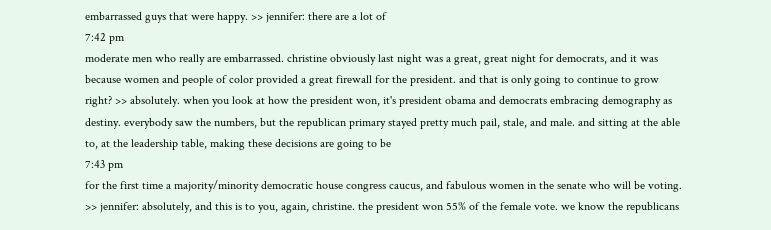embarrassed guys that were happy. >> jennifer: there are a lot of
7:42 pm
moderate men who really are embarrassed. christine obviously last night was a great, great night for democrats, and it was because women and people of color provided a great firewall for the president. and that is only going to continue to grow right? >> absolutely. when you look at how the president won, it's president obama and democrats embracing demography as destiny. everybody saw the numbers, but the republican primary stayed pretty much pail, stale, and male. and sitting at the able to, at the leadership table, making these decisions are going to be
7:43 pm
for the first time a majority/minority democratic house congress caucus, and fabulous women in the senate who will be voting. >> jennifer: absolutely, and this is to you, again, christine. the president won 55% of the female vote. we know the republicans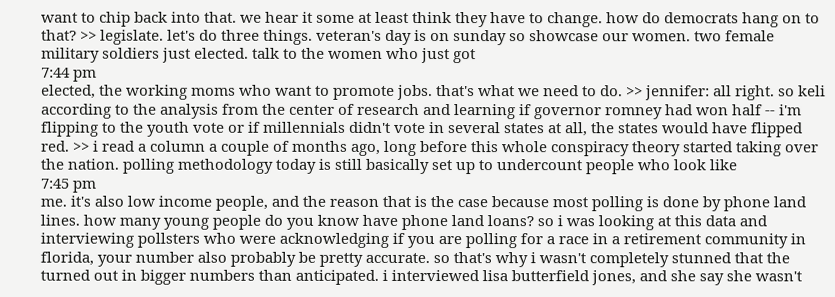want to chip back into that. we hear it some at least think they have to change. how do democrats hang on to that? >> legislate. let's do three things. veteran's day is on sunday so showcase our women. two female military soldiers just elected. talk to the women who just got
7:44 pm
elected, the working moms who want to promote jobs. that's what we need to do. >> jennifer: all right. so keli according to the analysis from the center of research and learning if governor romney had won half -- i'm flipping to the youth vote or if millennials didn't vote in several states at all, the states would have flipped red. >> i read a column a couple of months ago, long before this whole conspiracy theory started taking over the nation. polling methodology today is still basically set up to undercount people who look like
7:45 pm
me. it's also low income people, and the reason that is the case because most polling is done by phone land lines. how many young people do you know have phone land loans? so i was looking at this data and interviewing pollsters who were acknowledging if you are polling for a race in a retirement community in florida, your number also probably be pretty accurate. so that's why i wasn't completely stunned that the turned out in bigger numbers than anticipated. i interviewed lisa butterfield jones, and she say she wasn't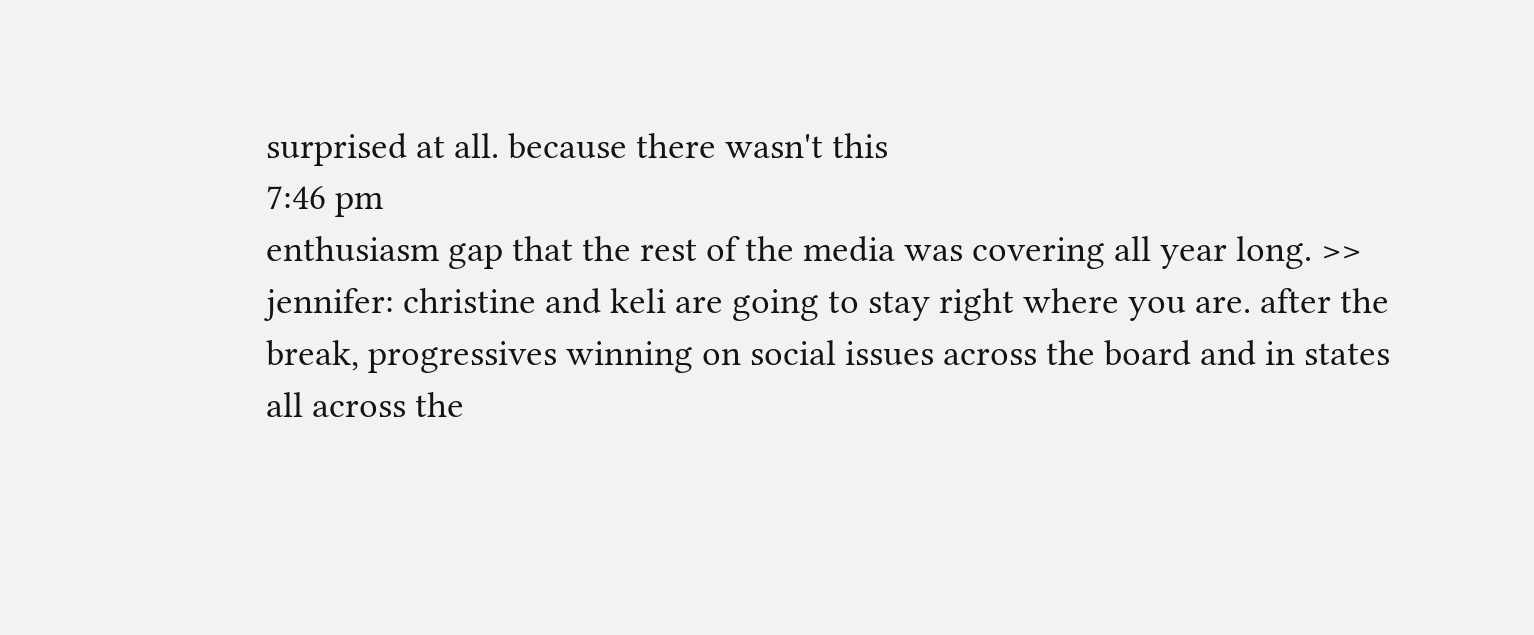surprised at all. because there wasn't this
7:46 pm
enthusiasm gap that the rest of the media was covering all year long. >> jennifer: christine and keli are going to stay right where you are. after the break, progressives winning on social issues across the board and in states all across the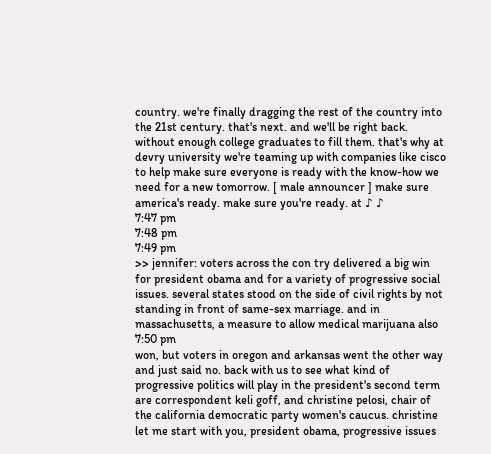country. we're finally dragging the rest of the country into the 21st century. that's next. and we'll be right back. without enough college graduates to fill them. that's why at devry university we're teaming up with companies like cisco to help make sure everyone is ready with the know-how we need for a new tomorrow. [ male announcer ] make sure america's ready. make sure you're ready. at ♪ ♪
7:47 pm
7:48 pm
7:49 pm
>> jennifer: voters across the con try delivered a big win for president obama and for a variety of progressive social issues. several states stood on the side of civil rights by not standing in front of same-sex marriage. and in massachusetts, a measure to allow medical marijuana also
7:50 pm
won, but voters in oregon and arkansas went the other way and just said no. back with us to see what kind of progressive politics will play in the president's second term are correspondent keli goff, and christine pelosi, chair of the california democratic party women's caucus. christine let me start with you, president obama, progressive issues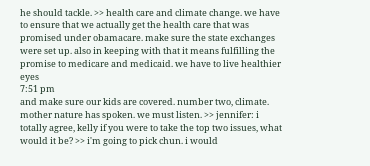he should tackle. >> health care and climate change. we have to ensure that we actually get the health care that was promised under obamacare. make sure the state exchanges were set up. also in keeping with that it means fulfilling the promise to medicare and medicaid. we have to live healthier eyes
7:51 pm
and make sure our kids are covered. number two, climate. mother nature has spoken. we must listen. >> jennifer: i totally agree, kelly if you were to take the top two issues, what would it be? >> i'm going to pick chun. i would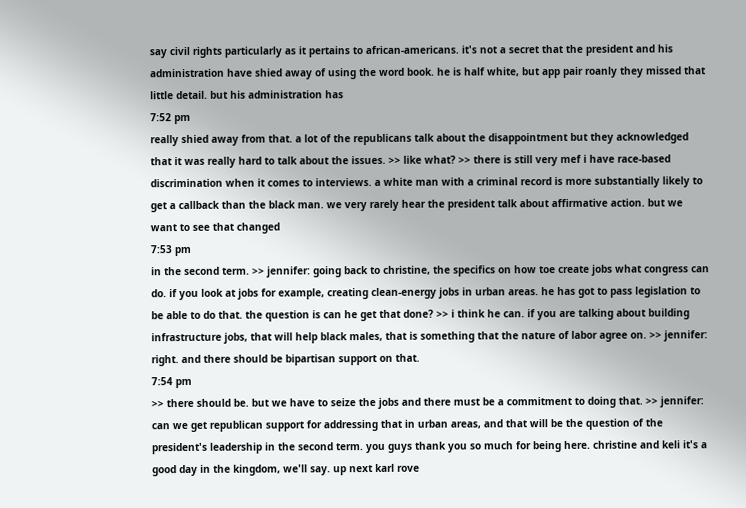say civil rights particularly as it pertains to african-americans. it's not a secret that the president and his administration have shied away of using the word book. he is half white, but app pair roanly they missed that little detail. but his administration has
7:52 pm
really shied away from that. a lot of the republicans talk about the disappointment but they acknowledged that it was really hard to talk about the issues. >> like what? >> there is still very mef i have race-based discrimination when it comes to interviews. a white man with a criminal record is more substantially likely to get a callback than the black man. we very rarely hear the president talk about affirmative action. but we want to see that changed
7:53 pm
in the second term. >> jennifer: going back to christine, the specifics on how toe create jobs what congress can do. if you look at jobs for example, creating clean-energy jobs in urban areas. he has got to pass legislation to be able to do that. the question is can he get that done? >> i think he can. if you are talking about building infrastructure jobs, that will help black males, that is something that the nature of labor agree on. >> jennifer: right. and there should be bipartisan support on that.
7:54 pm
>> there should be. but we have to seize the jobs and there must be a commitment to doing that. >> jennifer: can we get republican support for addressing that in urban areas, and that will be the question of the president's leadership in the second term. you guys thank you so much for being here. christine and keli it's a good day in the kingdom, we'll say. up next karl rove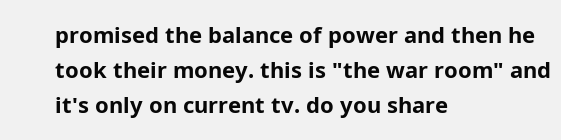promised the balance of power and then he took their money. this is "the war room" and it's only on current tv. do you share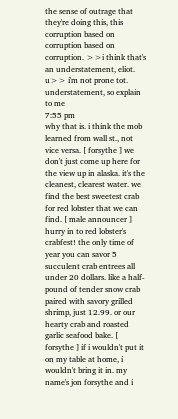the sense of outrage that they're doing this, this corruption based on corruption based on corruption. >>i think that's an understatement, eliot. u>> i'm not prone tot. understatement, so explain to me
7:55 pm
why that is. i think the mob learned from wall st., not vice versa. [ forsythe ] we don't just come up here for the view up in alaska. it's the cleanest, clearest water. we find the best sweetest crab for red lobster that we can find. [ male announcer ] hurry in to red lobster's crabfest! the only time of year you can savor 5 succulent crab entrees all under 20 dollars. like a half-pound of tender snow crab paired with savory grilled shrimp, just 12.99. or our hearty crab and roasted garlic seafood bake. [ forsythe ] if i wouldn't put it on my table at home, i wouldn't bring it in. my name's jon forsythe and i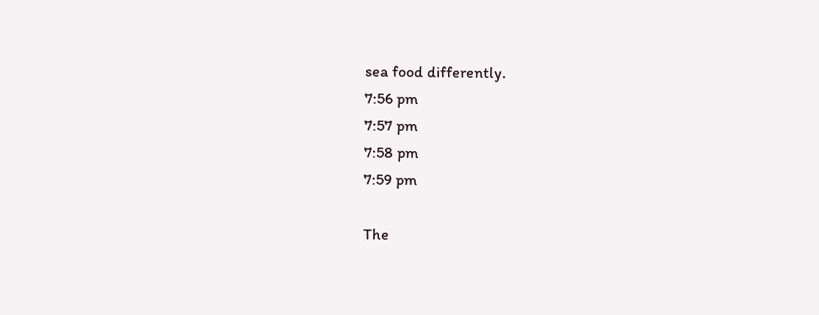sea food differently.
7:56 pm
7:57 pm
7:58 pm
7:59 pm

The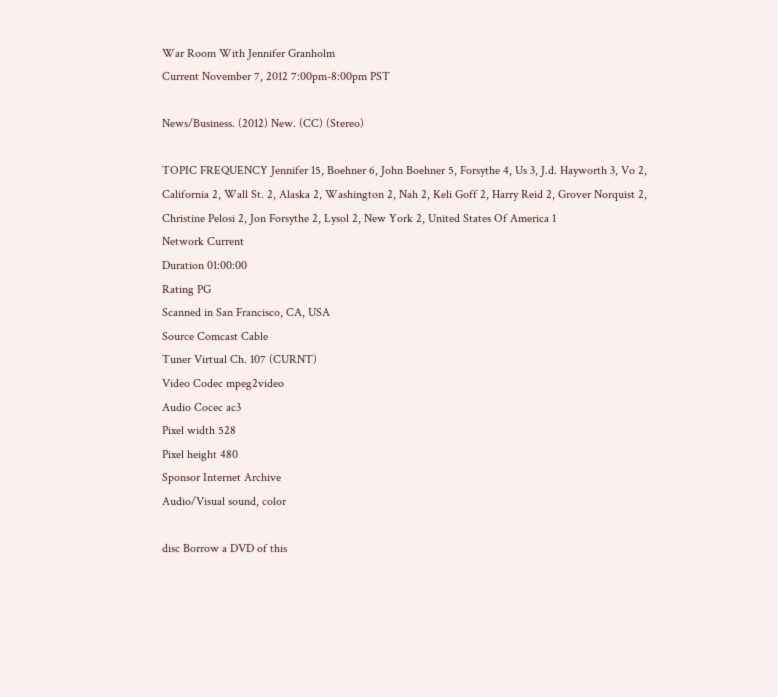War Room With Jennifer Granholm
Current November 7, 2012 7:00pm-8:00pm PST

News/Business. (2012) New. (CC) (Stereo)

TOPIC FREQUENCY Jennifer 15, Boehner 6, John Boehner 5, Forsythe 4, Us 3, J.d. Hayworth 3, Vo 2, California 2, Wall St. 2, Alaska 2, Washington 2, Nah 2, Keli Goff 2, Harry Reid 2, Grover Norquist 2, Christine Pelosi 2, Jon Forsythe 2, Lysol 2, New York 2, United States Of America 1
Network Current
Duration 01:00:00
Rating PG
Scanned in San Francisco, CA, USA
Source Comcast Cable
Tuner Virtual Ch. 107 (CURNT)
Video Codec mpeg2video
Audio Cocec ac3
Pixel width 528
Pixel height 480
Sponsor Internet Archive
Audio/Visual sound, color

disc Borrow a DVD of this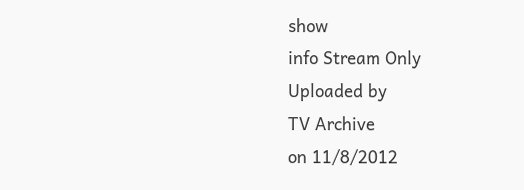show
info Stream Only
Uploaded by
TV Archive
on 11/8/2012